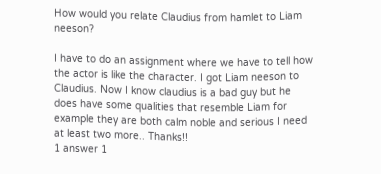How would you relate Claudius from hamlet to Liam neeson?

I have to do an assignment where we have to tell how the actor is like the character. I got Liam neeson to Claudius. Now I know claudius is a bad guy but he does have some qualities that resemble Liam for example they are both calm noble and serious I need at least two more.. Thanks!!
1 answer 1